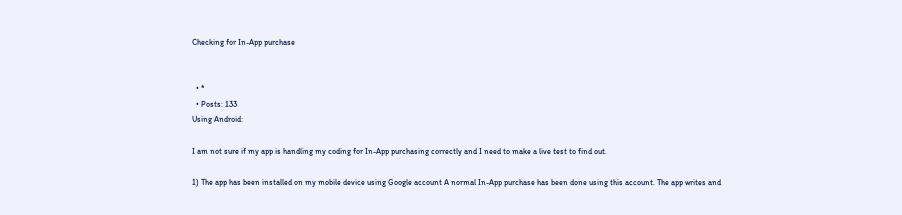Checking for In-App purchase


  • *
  • Posts: 133
Using Android:

I am not sure if my app is handling my coding for In-App purchasing correctly and I need to make a live test to find out.

1) The app has been installed on my mobile device using Google account A normal In-App purchase has been done using this account. The app writes and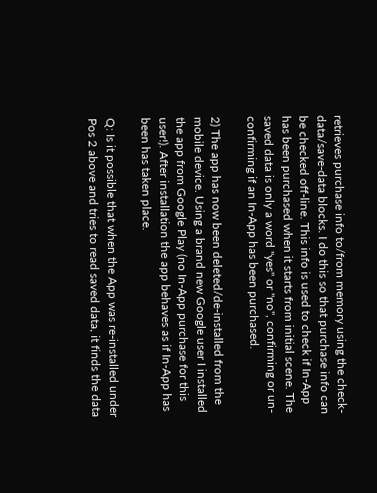retrieves purchase info to/from memory using the check-data/save-data blocks. I do this so that purchase info can be checked off-line. This info is used to check if In-App has been purchased when it starts from initial scene. The saved data is only a word "yes" or "no", confirming or un-confirming if an In-App has been purchased.

2) The app has now been deleted/de-installed from the mobile device. Using a brand new Google user I installed the app from Google Play (no In-App purchase for this user!). After installation the app behaves as if In-App has been has taken place.

Q: Is it possible that when the App was re-installed under Pos 2 above and tries to read saved data, it finds the data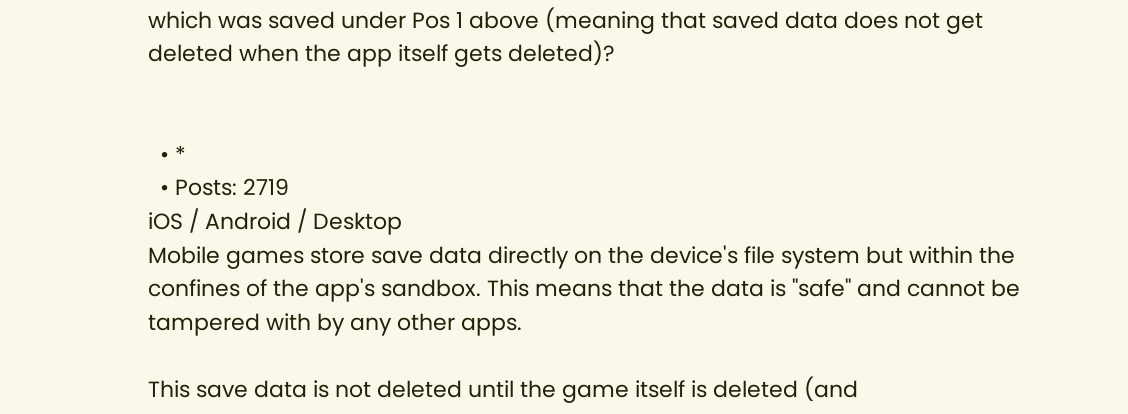which was saved under Pos 1 above (meaning that saved data does not get deleted when the app itself gets deleted)?


  • *
  • Posts: 2719
iOS / Android / Desktop
Mobile games store save data directly on the device's file system but within the confines of the app's sandbox. This means that the data is "safe" and cannot be tampered with by any other apps.

This save data is not deleted until the game itself is deleted (and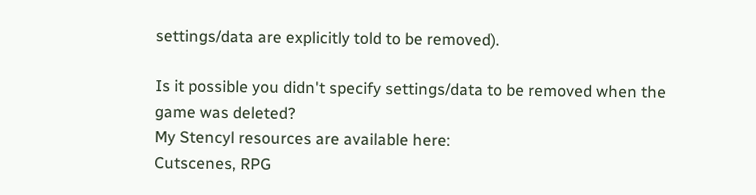settings/data are explicitly told to be removed).

Is it possible you didn't specify settings/data to be removed when the game was deleted?
My Stencyl resources are available here:
Cutscenes, RPG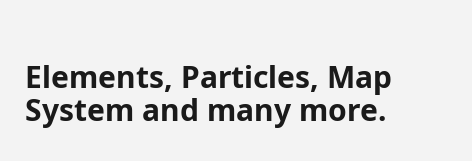Elements, Particles, Map System and many more.